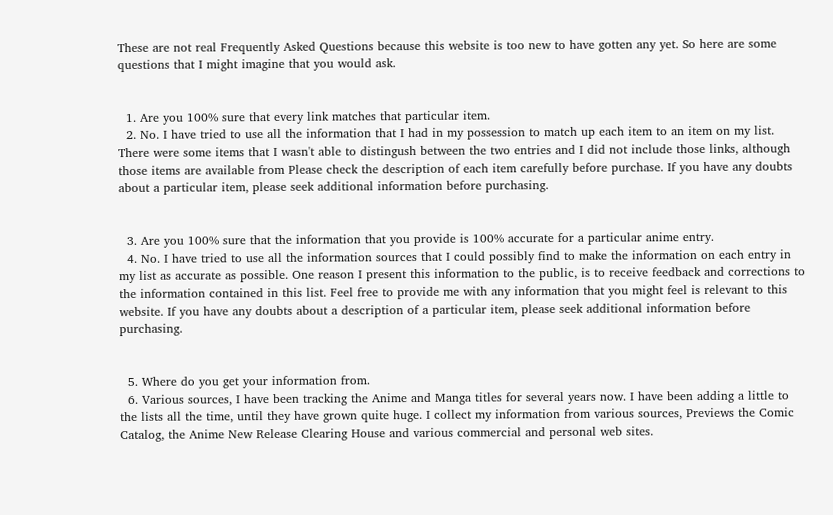These are not real Frequently Asked Questions because this website is too new to have gotten any yet. So here are some questions that I might imagine that you would ask.


  1. Are you 100% sure that every link matches that particular item.
  2. No. I have tried to use all the information that I had in my possession to match up each item to an item on my list. There were some items that I wasn't able to distingush between the two entries and I did not include those links, although those items are available from Please check the description of each item carefully before purchase. If you have any doubts about a particular item, please seek additional information before purchasing.


  3. Are you 100% sure that the information that you provide is 100% accurate for a particular anime entry.
  4. No. I have tried to use all the information sources that I could possibly find to make the information on each entry in my list as accurate as possible. One reason I present this information to the public, is to receive feedback and corrections to the information contained in this list. Feel free to provide me with any information that you might feel is relevant to this website. If you have any doubts about a description of a particular item, please seek additional information before purchasing.


  5. Where do you get your information from.
  6. Various sources, I have been tracking the Anime and Manga titles for several years now. I have been adding a little to the lists all the time, until they have grown quite huge. I collect my information from various sources, Previews the Comic Catalog, the Anime New Release Clearing House and various commercial and personal web sites.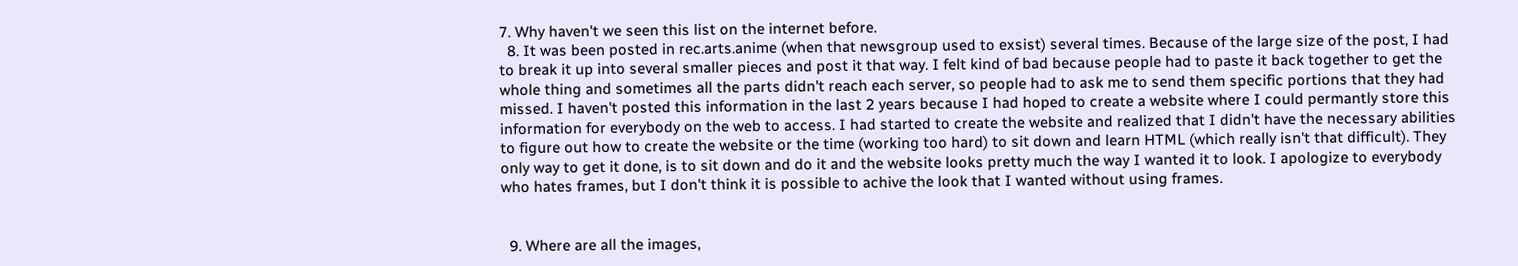7. Why haven't we seen this list on the internet before.
  8. It was been posted in rec.arts.anime (when that newsgroup used to exsist) several times. Because of the large size of the post, I had to break it up into several smaller pieces and post it that way. I felt kind of bad because people had to paste it back together to get the whole thing and sometimes all the parts didn't reach each server, so people had to ask me to send them specific portions that they had missed. I haven't posted this information in the last 2 years because I had hoped to create a website where I could permantly store this information for everybody on the web to access. I had started to create the website and realized that I didn't have the necessary abilities to figure out how to create the website or the time (working too hard) to sit down and learn HTML (which really isn't that difficult). They only way to get it done, is to sit down and do it and the website looks pretty much the way I wanted it to look. I apologize to everybody who hates frames, but I don't think it is possible to achive the look that I wanted without using frames.


  9. Where are all the images,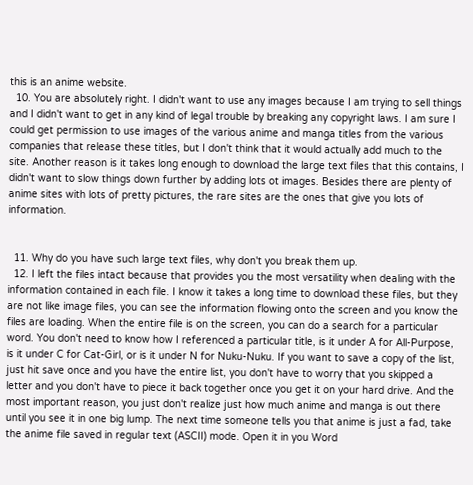this is an anime website.
  10. You are absolutely right. I didn't want to use any images because I am trying to sell things and I didn't want to get in any kind of legal trouble by breaking any copyright laws. I am sure I could get permission to use images of the various anime and manga titles from the various companies that release these titles, but I don't think that it would actually add much to the site. Another reason is it takes long enough to download the large text files that this contains, I didn't want to slow things down further by adding lots ot images. Besides there are plenty of anime sites with lots of pretty pictures, the rare sites are the ones that give you lots of information.


  11. Why do you have such large text files, why don't you break them up.
  12. I left the files intact because that provides you the most versatility when dealing with the information contained in each file. I know it takes a long time to download these files, but they are not like image files, you can see the information flowing onto the screen and you know the files are loading. When the entire file is on the screen, you can do a search for a particular word. You don't need to know how I referenced a particular title, is it under A for All-Purpose, is it under C for Cat-Girl, or is it under N for Nuku-Nuku. If you want to save a copy of the list, just hit save once and you have the entire list, you don't have to worry that you skipped a letter and you don't have to piece it back together once you get it on your hard drive. And the most important reason, you just don't realize just how much anime and manga is out there until you see it in one big lump. The next time someone tells you that anime is just a fad, take the anime file saved in regular text (ASCII) mode. Open it in you Word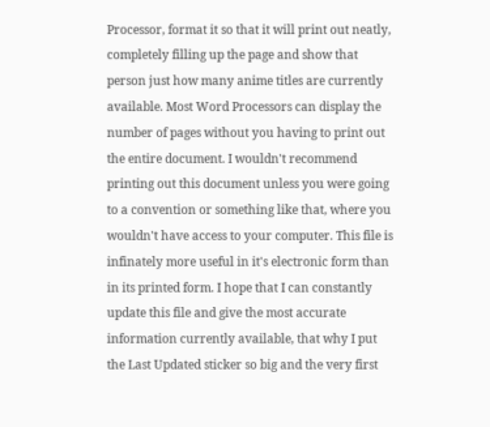Processor, format it so that it will print out neatly, completely filling up the page and show that person just how many anime titles are currently available. Most Word Processors can display the number of pages without you having to print out the entire document. I wouldn't recommend printing out this document unless you were going to a convention or something like that, where you wouldn't have access to your computer. This file is infinately more useful in it's electronic form than in its printed form. I hope that I can constantly update this file and give the most accurate information currently available, that why I put the Last Updated sticker so big and the very first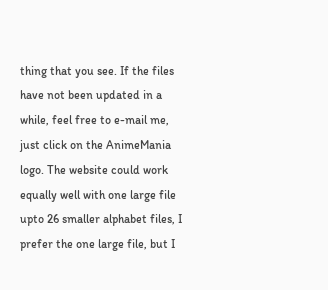thing that you see. If the files have not been updated in a while, feel free to e-mail me, just click on the AnimeMania logo. The website could work equally well with one large file upto 26 smaller alphabet files, I prefer the one large file, but I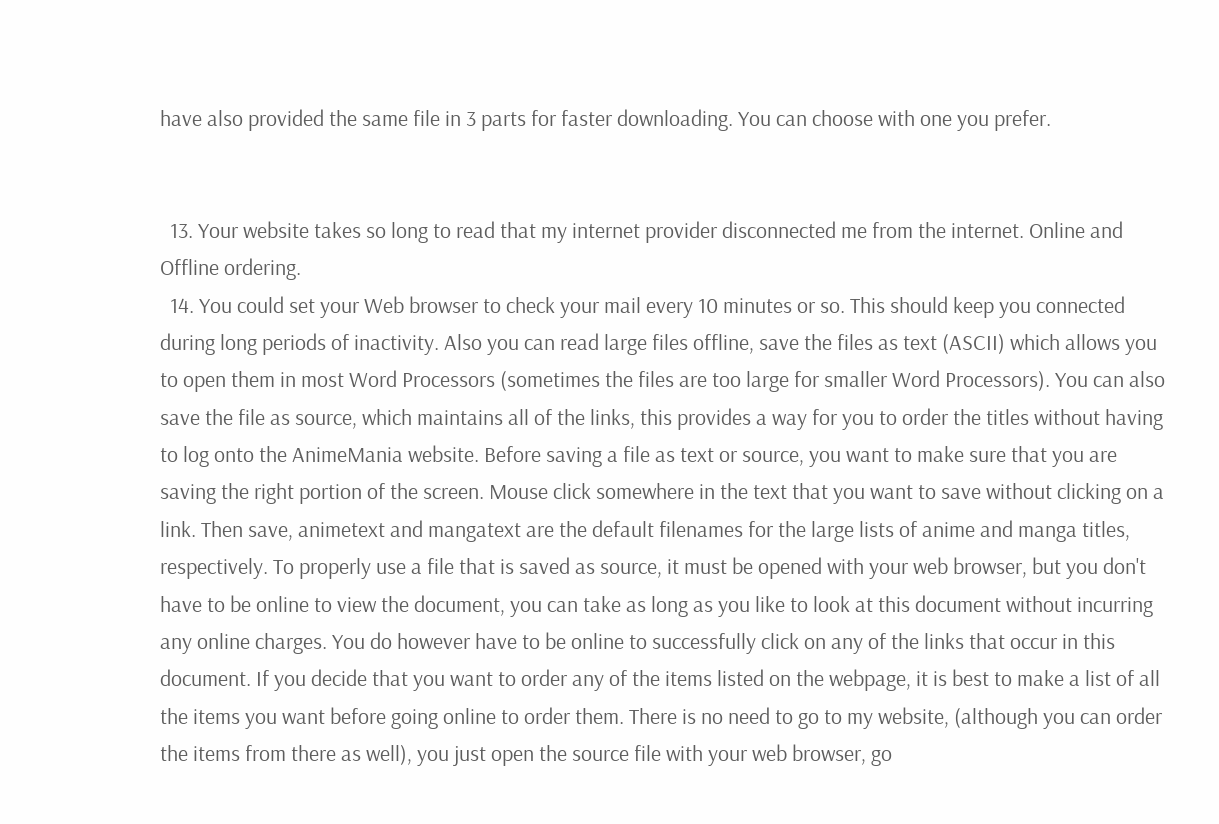have also provided the same file in 3 parts for faster downloading. You can choose with one you prefer.


  13. Your website takes so long to read that my internet provider disconnected me from the internet. Online and Offline ordering.
  14. You could set your Web browser to check your mail every 10 minutes or so. This should keep you connected during long periods of inactivity. Also you can read large files offline, save the files as text (ASCII) which allows you to open them in most Word Processors (sometimes the files are too large for smaller Word Processors). You can also save the file as source, which maintains all of the links, this provides a way for you to order the titles without having to log onto the AnimeMania website. Before saving a file as text or source, you want to make sure that you are saving the right portion of the screen. Mouse click somewhere in the text that you want to save without clicking on a link. Then save, animetext and mangatext are the default filenames for the large lists of anime and manga titles, respectively. To properly use a file that is saved as source, it must be opened with your web browser, but you don't have to be online to view the document, you can take as long as you like to look at this document without incurring any online charges. You do however have to be online to successfully click on any of the links that occur in this document. If you decide that you want to order any of the items listed on the webpage, it is best to make a list of all the items you want before going online to order them. There is no need to go to my website, (although you can order the items from there as well), you just open the source file with your web browser, go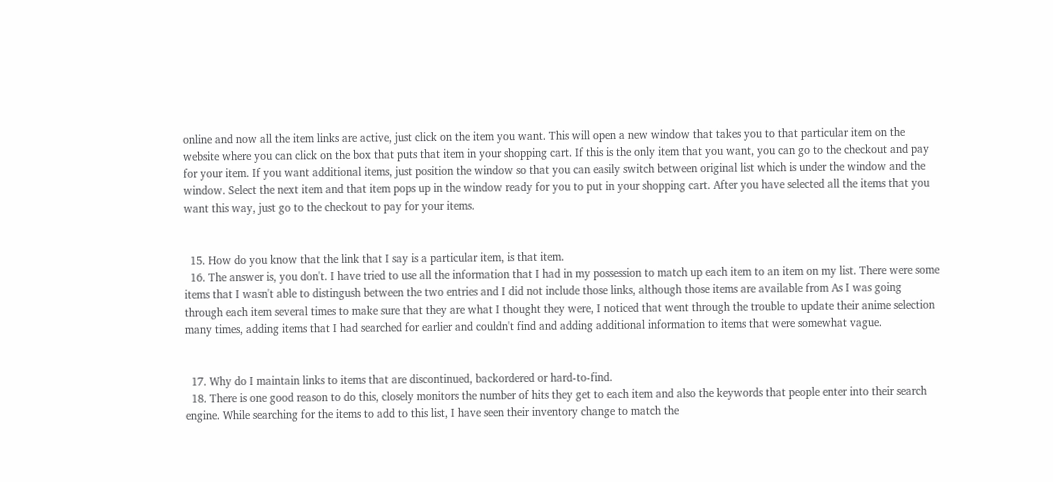online and now all the item links are active, just click on the item you want. This will open a new window that takes you to that particular item on the website where you can click on the box that puts that item in your shopping cart. If this is the only item that you want, you can go to the checkout and pay for your item. If you want additional items, just position the window so that you can easily switch between original list which is under the window and the window. Select the next item and that item pops up in the window ready for you to put in your shopping cart. After you have selected all the items that you want this way, just go to the checkout to pay for your items.


  15. How do you know that the link that I say is a particular item, is that item.
  16. The answer is, you don't. I have tried to use all the information that I had in my possession to match up each item to an item on my list. There were some items that I wasn't able to distingush between the two entries and I did not include those links, although those items are available from As I was going through each item several times to make sure that they are what I thought they were, I noticed that went through the trouble to update their anime selection many times, adding items that I had searched for earlier and couldn't find and adding additional information to items that were somewhat vague.


  17. Why do I maintain links to items that are discontinued, backordered or hard-to-find.
  18. There is one good reason to do this, closely monitors the number of hits they get to each item and also the keywords that people enter into their search engine. While searching for the items to add to this list, I have seen their inventory change to match the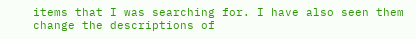items that I was searching for. I have also seen them change the descriptions of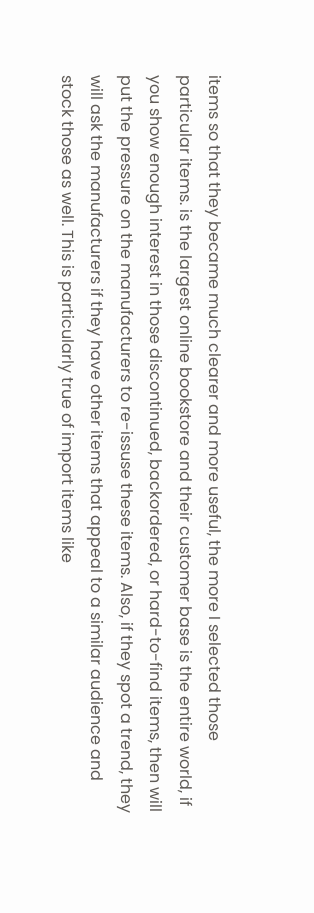items so that they became much clearer and more useful, the more I selected those particular items. is the largest online bookstore and their customer base is the entire world, if you show enough interest in those discontinued, backordered, or hard-to-find items, then will put the pressure on the manufacturers to re-issuse these items. Also, if they spot a trend, they will ask the manufacturers if they have other items that appeal to a similar audience and stock those as well. This is particularly true of import items like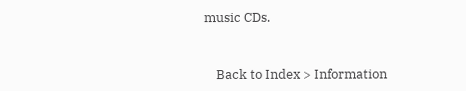music CDs.



    Back to Index > Information